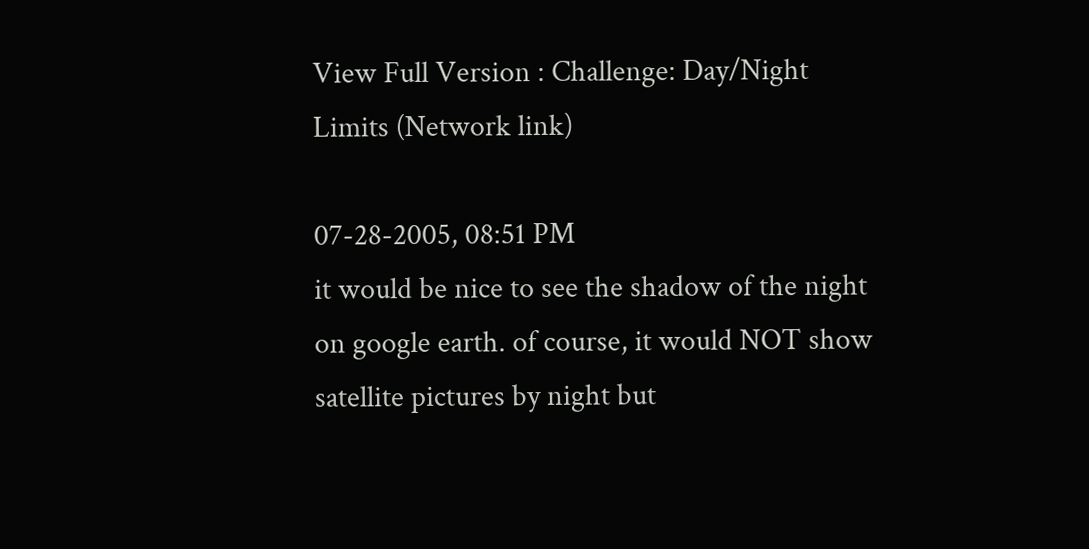View Full Version : Challenge: Day/Night Limits (Network link)

07-28-2005, 08:51 PM
it would be nice to see the shadow of the night on google earth. of course, it would NOT show satellite pictures by night but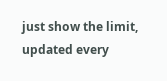just show the limit, updated every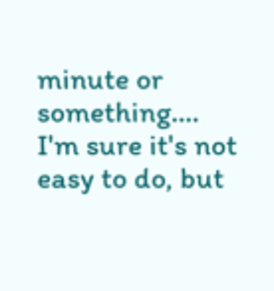minute or something....
I'm sure it's not easy to do, but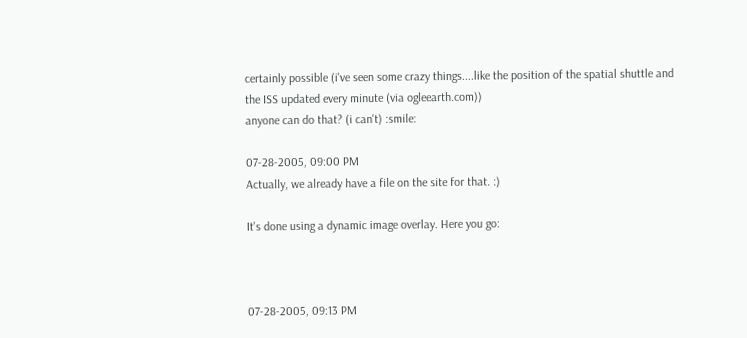certainly possible (i've seen some crazy things....like the position of the spatial shuttle and the ISS updated every minute (via ogleearth.com))
anyone can do that? (i can't) :smile:

07-28-2005, 09:00 PM
Actually, we already have a file on the site for that. :)

It's done using a dynamic image overlay. Here you go:



07-28-2005, 09:13 PM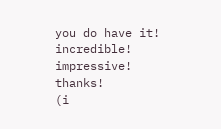you do have it! incredible! impressive! thanks!
(i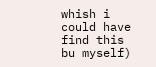whish i could have find this bu myself)